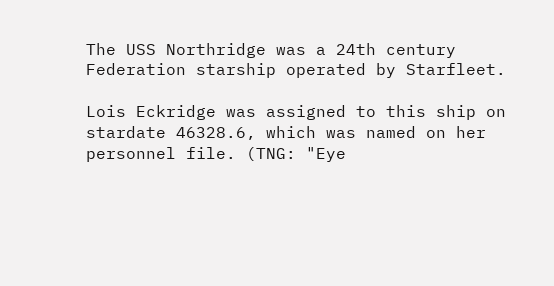The USS Northridge was a 24th century Federation starship operated by Starfleet.

Lois Eckridge was assigned to this ship on stardate 46328.6, which was named on her personnel file. (TNG: "Eye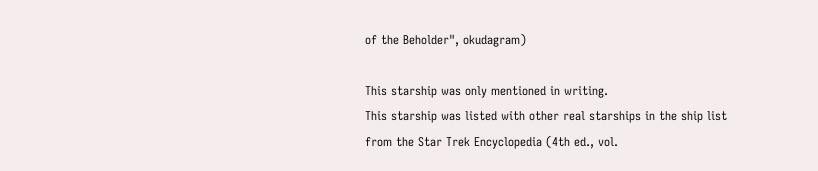of the Beholder", okudagram)

This starship was only mentioned in writing.
This starship was listed with other real starships in the ship list from the Star Trek Encyclopedia (4th ed., vol.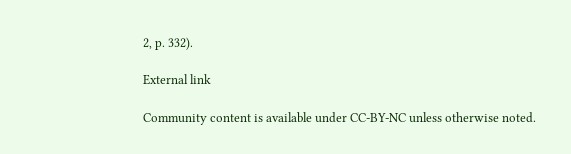2, p. 332).

External link

Community content is available under CC-BY-NC unless otherwise noted.